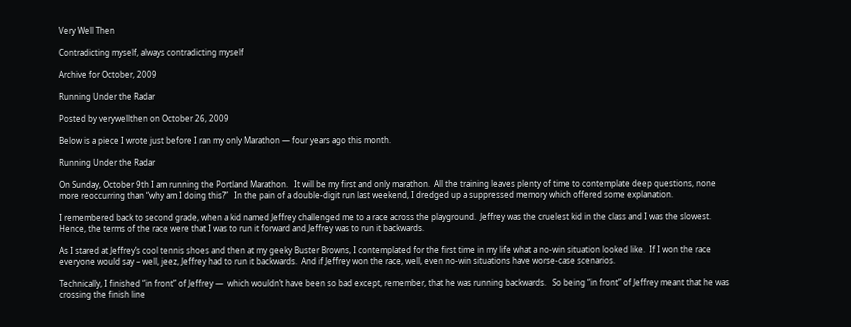Very Well Then

Contradicting myself, always contradicting myself

Archive for October, 2009

Running Under the Radar

Posted by verywellthen on October 26, 2009

Below is a piece I wrote just before I ran my only Marathon — four years ago this month.

Running Under the Radar

On Sunday, October 9th I am running the Portland Marathon.   It will be my first and only marathon.  All the training leaves plenty of time to contemplate deep questions, none more reoccurring than “why am I doing this?”   In the pain of a double-digit run last weekend, I dredged up a suppressed memory which offered some explanation.

I remembered back to second grade, when a kid named Jeffrey challenged me to a race across the playground.  Jeffrey was the cruelest kid in the class and I was the slowest.  Hence, the terms of the race were that I was to run it forward and Jeffrey was to run it backwards.

As I stared at Jeffrey’s cool tennis shoes and then at my geeky Buster Browns, I contemplated for the first time in my life what a no-win situation looked like.  If I won the race everyone would say – well, jeez, Jeffrey had to run it backwards.  And if Jeffrey won the race, well, even no-win situations have worse-case scenarios.

Technically, I finished “in front” of Jeffrey —  which wouldn’t have been so bad except, remember, that he was running backwards.   So being “in front” of Jeffrey meant that he was crossing the finish line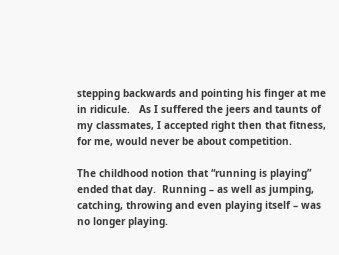stepping backwards and pointing his finger at me in ridicule.   As I suffered the jeers and taunts of my classmates, I accepted right then that fitness, for me, would never be about competition.

The childhood notion that “running is playing” ended that day.  Running – as well as jumping, catching, throwing and even playing itself – was no longer playing.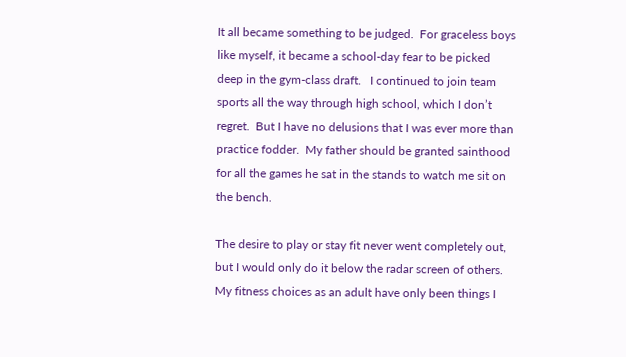It all became something to be judged.  For graceless boys like myself, it became a school-day fear to be picked deep in the gym-class draft.   I continued to join team sports all the way through high school, which I don’t regret.  But I have no delusions that I was ever more than practice fodder.  My father should be granted sainthood for all the games he sat in the stands to watch me sit on the bench.

The desire to play or stay fit never went completely out, but I would only do it below the radar screen of others.  My fitness choices as an adult have only been things I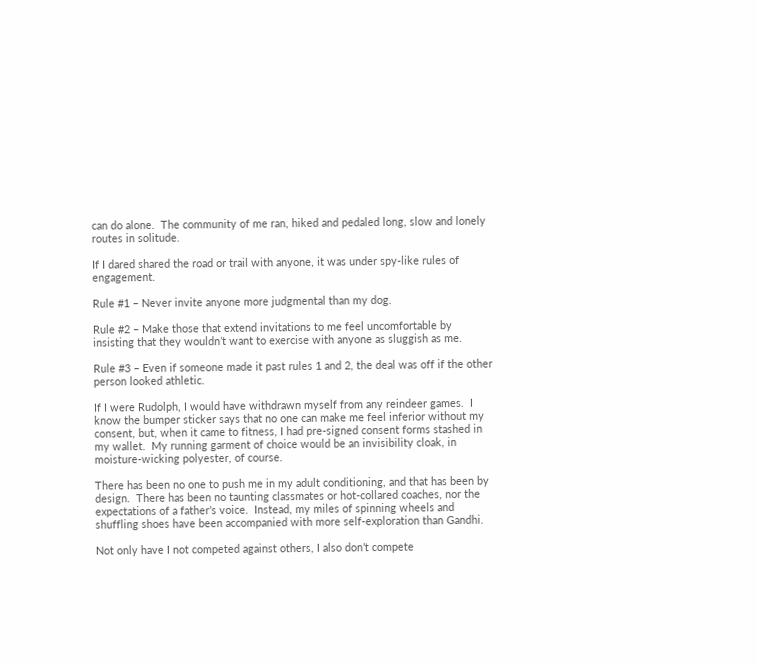can do alone.  The community of me ran, hiked and pedaled long, slow and lonely routes in solitude.

If I dared shared the road or trail with anyone, it was under spy-like rules of engagement.

Rule #1 – Never invite anyone more judgmental than my dog.

Rule #2 – Make those that extend invitations to me feel uncomfortable by insisting that they wouldn’t want to exercise with anyone as sluggish as me.

Rule #3 – Even if someone made it past rules 1 and 2, the deal was off if the other person looked athletic.

If I were Rudolph, I would have withdrawn myself from any reindeer games.  I know the bumper sticker says that no one can make me feel inferior without my consent, but, when it came to fitness, I had pre-signed consent forms stashed in my wallet.  My running garment of choice would be an invisibility cloak, in moisture-wicking polyester, of course.

There has been no one to push me in my adult conditioning, and that has been by design.  There has been no taunting classmates or hot-collared coaches, nor the expectations of a father’s voice.  Instead, my miles of spinning wheels and shuffling shoes have been accompanied with more self-exploration than Gandhi.

Not only have I not competed against others, I also don’t compete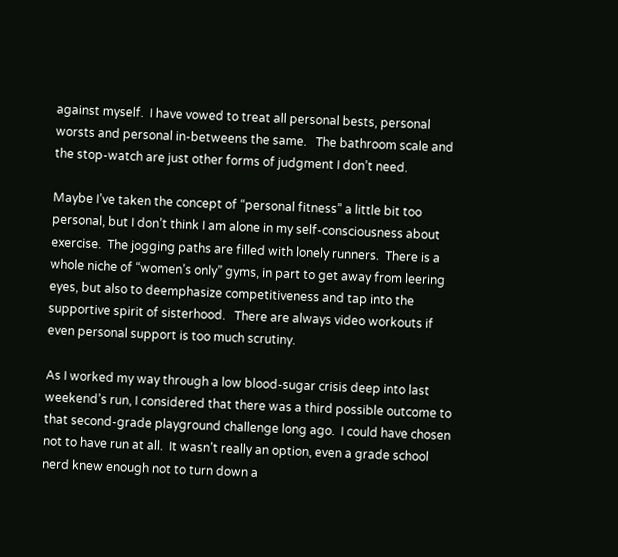against myself.  I have vowed to treat all personal bests, personal worsts and personal in-betweens the same.   The bathroom scale and the stop-watch are just other forms of judgment I don’t need.

Maybe I’ve taken the concept of “personal fitness” a little bit too personal, but I don’t think I am alone in my self-consciousness about exercise.  The jogging paths are filled with lonely runners.  There is a whole niche of “women’s only” gyms, in part to get away from leering eyes, but also to deemphasize competitiveness and tap into the supportive spirit of sisterhood.   There are always video workouts if even personal support is too much scrutiny.

As I worked my way through a low blood-sugar crisis deep into last weekend’s run, I considered that there was a third possible outcome to that second-grade playground challenge long ago.  I could have chosen not to have run at all.  It wasn’t really an option, even a grade school nerd knew enough not to turn down a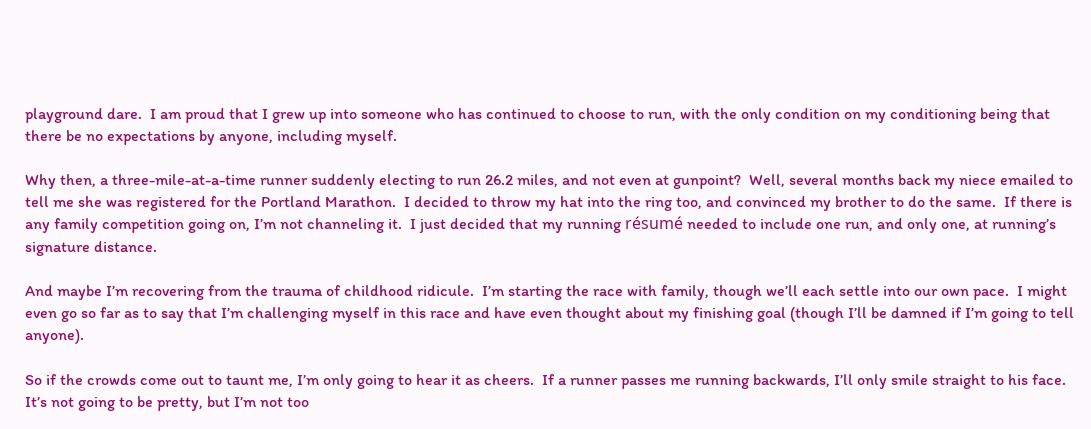playground dare.  I am proud that I grew up into someone who has continued to choose to run, with the only condition on my conditioning being that there be no expectations by anyone, including myself.

Why then, a three-mile-at-a-time runner suddenly electing to run 26.2 miles, and not even at gunpoint?  Well, several months back my niece emailed to tell me she was registered for the Portland Marathon.  I decided to throw my hat into the ring too, and convinced my brother to do the same.  If there is any family competition going on, I’m not channeling it.  I just decided that my running résumé needed to include one run, and only one, at running’s signature distance.

And maybe I’m recovering from the trauma of childhood ridicule.  I’m starting the race with family, though we’ll each settle into our own pace.  I might even go so far as to say that I’m challenging myself in this race and have even thought about my finishing goal (though I’ll be damned if I’m going to tell anyone).

So if the crowds come out to taunt me, I’m only going to hear it as cheers.  If a runner passes me running backwards, I’ll only smile straight to his face.  It’s not going to be pretty, but I’m not too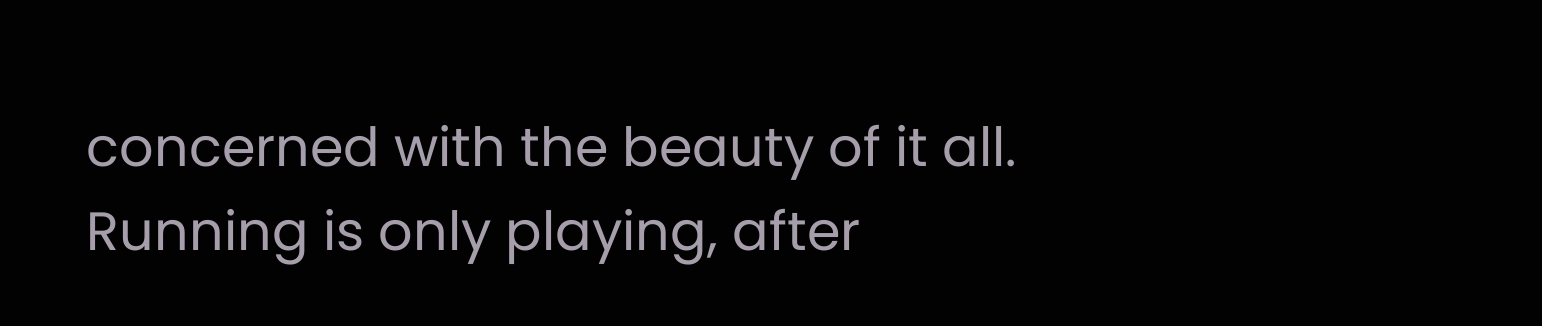concerned with the beauty of it all.  Running is only playing, after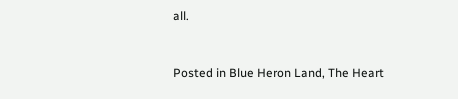all.


Posted in Blue Heron Land, The Heart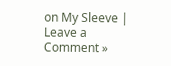on My Sleeve | Leave a Comment »